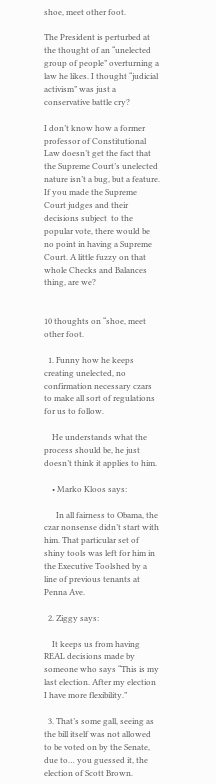shoe, meet other foot.

The President is perturbed at the thought of an “unelected group of people” overturning a law he likes. I thought “judicial activism” was just a conservative battle cry?

I don’t know how a former professor of Constitutional Law doesn’t get the fact that the Supreme Court’s unelected nature isn’t a bug, but a feature. If you made the Supreme Court judges and their decisions subject  to the popular vote, there would be no point in having a Supreme Court. A little fuzzy on that whole Checks and Balances thing, are we?


10 thoughts on “shoe, meet other foot.

  1. Funny how he keeps creating unelected, no confirmation necessary czars to make all sort of regulations for us to follow.

    He understands what the process should be, he just doesn’t think it applies to him.

    • Marko Kloos says:

      In all fairness to Obama, the czar nonsense didn’t start with him. That particular set of shiny tools was left for him in the Executive Toolshed by a line of previous tenants at Penna Ave.

  2. Ziggy says:

    It keeps us from having REAL decisions made by someone who says “This is my last election. After my election I have more flexibility.”

  3. That’s some gall, seeing as the bill itself was not allowed to be voted on by the Senate, due to… you guessed it, the election of Scott Brown.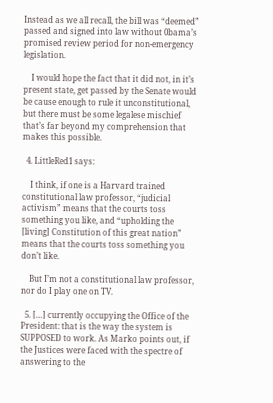Instead as we all recall, the bill was “deemed” passed and signed into law without 0bama’s promised review period for non-emergency legislation.

    I would hope the fact that it did not, in it’s present state, get passed by the Senate would be cause enough to rule it unconstitutional, but there must be some legalese mischief that’s far beyond my comprehension that makes this possible.

  4. LittleRed1 says:

    I think, if one is a Harvard trained constitutional law professor, “judicial activism” means that the courts toss something you like, and “upholding the [living] Constitution of this great nation” means that the courts toss something you don’t like.

    But I’m not a constitutional law professor, nor do I play one on TV.

  5. […] currently occupying the Office of the President: that is the way the system is SUPPOSED to work. As Marko points out, if the Justices were faced with the spectre of answering to the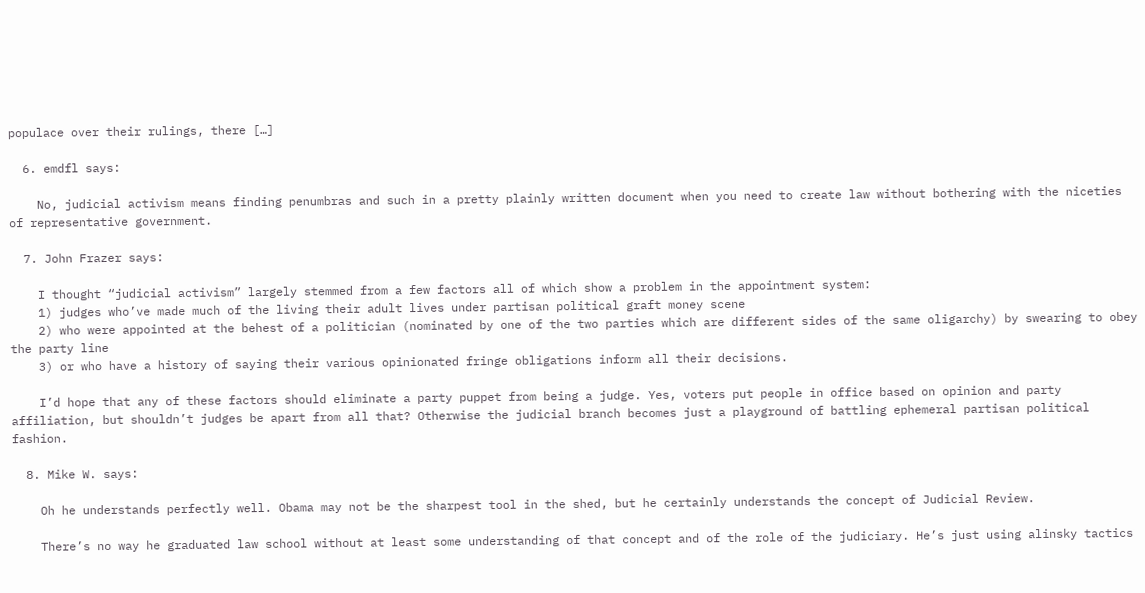populace over their rulings, there […]

  6. emdfl says:

    No, judicial activism means finding penumbras and such in a pretty plainly written document when you need to create law without bothering with the niceties of representative government.

  7. John Frazer says:

    I thought “judicial activism” largely stemmed from a few factors all of which show a problem in the appointment system:
    1) judges who’ve made much of the living their adult lives under partisan political graft money scene
    2) who were appointed at the behest of a politician (nominated by one of the two parties which are different sides of the same oligarchy) by swearing to obey the party line
    3) or who have a history of saying their various opinionated fringe obligations inform all their decisions.

    I’d hope that any of these factors should eliminate a party puppet from being a judge. Yes, voters put people in office based on opinion and party affiliation, but shouldn’t judges be apart from all that? Otherwise the judicial branch becomes just a playground of battling ephemeral partisan political fashion.

  8. Mike W. says:

    Oh he understands perfectly well. Obama may not be the sharpest tool in the shed, but he certainly understands the concept of Judicial Review.

    There’s no way he graduated law school without at least some understanding of that concept and of the role of the judiciary. He’s just using alinsky tactics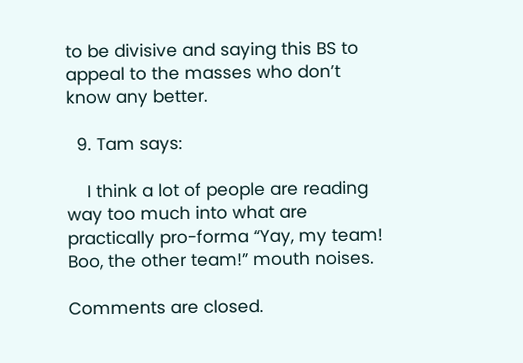to be divisive and saying this BS to appeal to the masses who don’t know any better.

  9. Tam says:

    I think a lot of people are reading way too much into what are practically pro-forma “Yay, my team! Boo, the other team!” mouth noises.

Comments are closed.